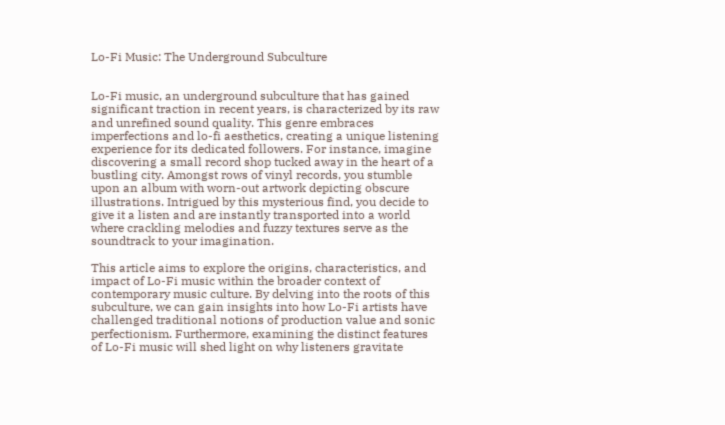Lo-Fi Music: The Underground Subculture


Lo-Fi music, an underground subculture that has gained significant traction in recent years, is characterized by its raw and unrefined sound quality. This genre embraces imperfections and lo-fi aesthetics, creating a unique listening experience for its dedicated followers. For instance, imagine discovering a small record shop tucked away in the heart of a bustling city. Amongst rows of vinyl records, you stumble upon an album with worn-out artwork depicting obscure illustrations. Intrigued by this mysterious find, you decide to give it a listen and are instantly transported into a world where crackling melodies and fuzzy textures serve as the soundtrack to your imagination.

This article aims to explore the origins, characteristics, and impact of Lo-Fi music within the broader context of contemporary music culture. By delving into the roots of this subculture, we can gain insights into how Lo-Fi artists have challenged traditional notions of production value and sonic perfectionism. Furthermore, examining the distinct features of Lo-Fi music will shed light on why listeners gravitate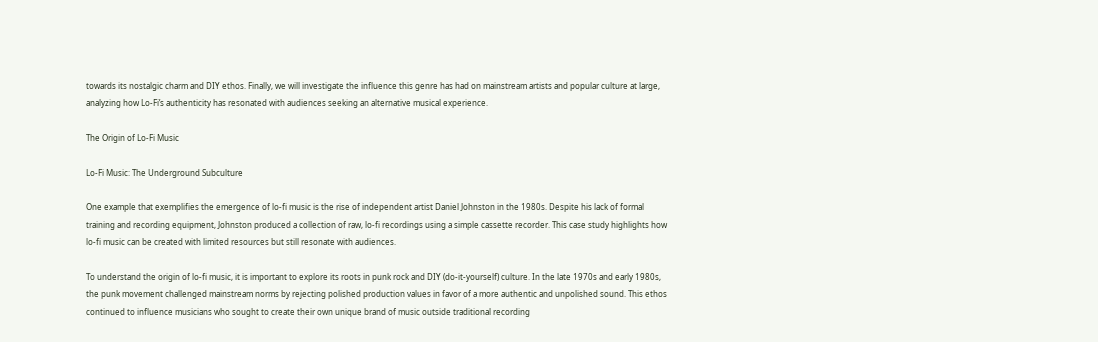towards its nostalgic charm and DIY ethos. Finally, we will investigate the influence this genre has had on mainstream artists and popular culture at large, analyzing how Lo-Fi’s authenticity has resonated with audiences seeking an alternative musical experience.

The Origin of Lo-Fi Music

Lo-Fi Music: The Underground Subculture

One example that exemplifies the emergence of lo-fi music is the rise of independent artist Daniel Johnston in the 1980s. Despite his lack of formal training and recording equipment, Johnston produced a collection of raw, lo-fi recordings using a simple cassette recorder. This case study highlights how lo-fi music can be created with limited resources but still resonate with audiences.

To understand the origin of lo-fi music, it is important to explore its roots in punk rock and DIY (do-it-yourself) culture. In the late 1970s and early 1980s, the punk movement challenged mainstream norms by rejecting polished production values in favor of a more authentic and unpolished sound. This ethos continued to influence musicians who sought to create their own unique brand of music outside traditional recording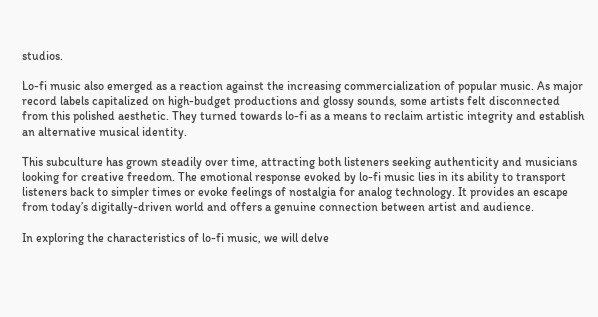studios.

Lo-fi music also emerged as a reaction against the increasing commercialization of popular music. As major record labels capitalized on high-budget productions and glossy sounds, some artists felt disconnected from this polished aesthetic. They turned towards lo-fi as a means to reclaim artistic integrity and establish an alternative musical identity.

This subculture has grown steadily over time, attracting both listeners seeking authenticity and musicians looking for creative freedom. The emotional response evoked by lo-fi music lies in its ability to transport listeners back to simpler times or evoke feelings of nostalgia for analog technology. It provides an escape from today’s digitally-driven world and offers a genuine connection between artist and audience.

In exploring the characteristics of lo-fi music, we will delve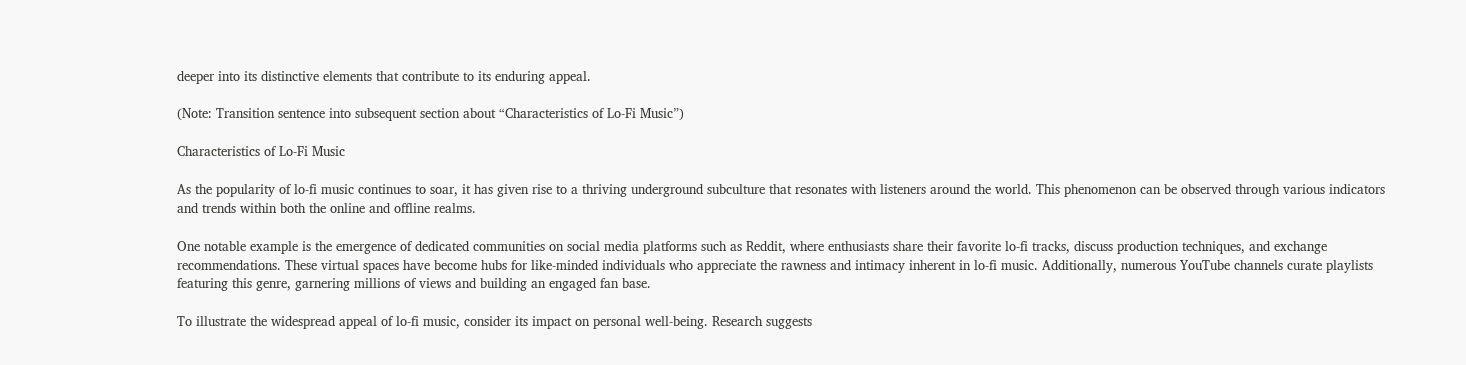deeper into its distinctive elements that contribute to its enduring appeal.

(Note: Transition sentence into subsequent section about “Characteristics of Lo-Fi Music”)

Characteristics of Lo-Fi Music

As the popularity of lo-fi music continues to soar, it has given rise to a thriving underground subculture that resonates with listeners around the world. This phenomenon can be observed through various indicators and trends within both the online and offline realms.

One notable example is the emergence of dedicated communities on social media platforms such as Reddit, where enthusiasts share their favorite lo-fi tracks, discuss production techniques, and exchange recommendations. These virtual spaces have become hubs for like-minded individuals who appreciate the rawness and intimacy inherent in lo-fi music. Additionally, numerous YouTube channels curate playlists featuring this genre, garnering millions of views and building an engaged fan base.

To illustrate the widespread appeal of lo-fi music, consider its impact on personal well-being. Research suggests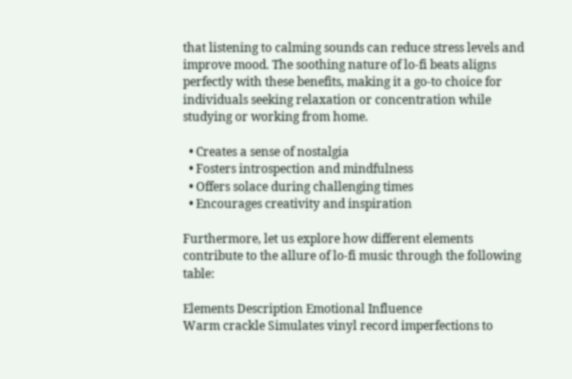that listening to calming sounds can reduce stress levels and improve mood. The soothing nature of lo-fi beats aligns perfectly with these benefits, making it a go-to choice for individuals seeking relaxation or concentration while studying or working from home.

  • Creates a sense of nostalgia
  • Fosters introspection and mindfulness
  • Offers solace during challenging times
  • Encourages creativity and inspiration

Furthermore, let us explore how different elements contribute to the allure of lo-fi music through the following table:

Elements Description Emotional Influence
Warm crackle Simulates vinyl record imperfections to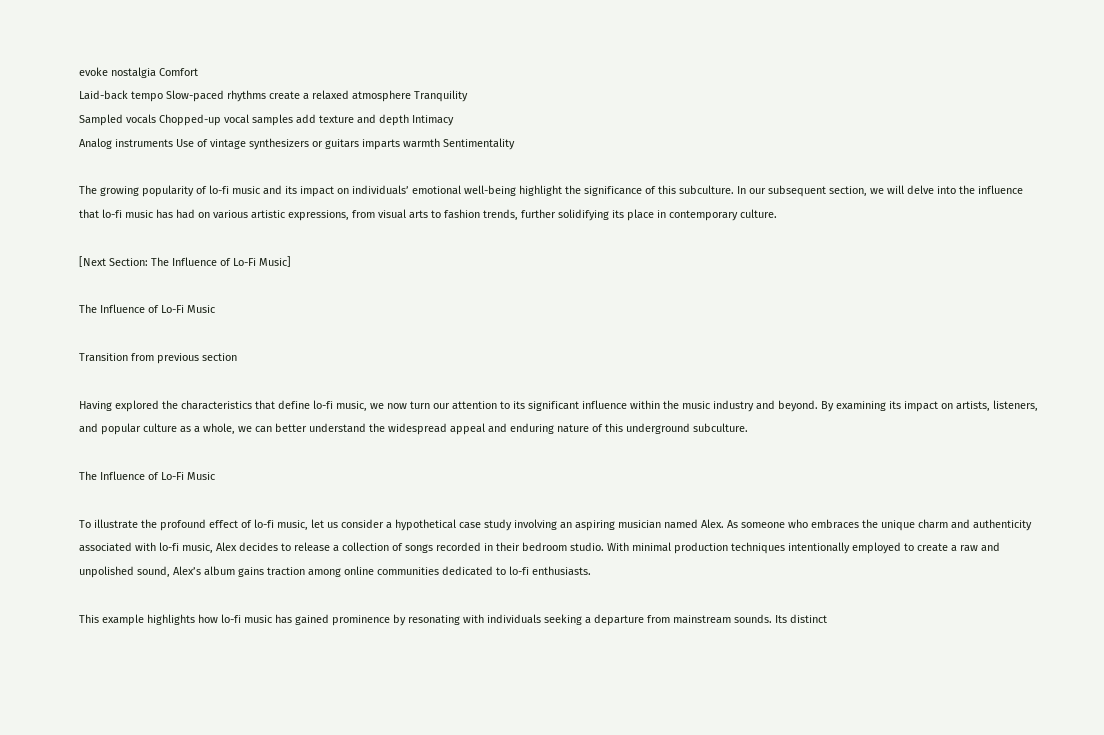evoke nostalgia Comfort
Laid-back tempo Slow-paced rhythms create a relaxed atmosphere Tranquility
Sampled vocals Chopped-up vocal samples add texture and depth Intimacy
Analog instruments Use of vintage synthesizers or guitars imparts warmth Sentimentality

The growing popularity of lo-fi music and its impact on individuals’ emotional well-being highlight the significance of this subculture. In our subsequent section, we will delve into the influence that lo-fi music has had on various artistic expressions, from visual arts to fashion trends, further solidifying its place in contemporary culture.

[Next Section: The Influence of Lo-Fi Music]

The Influence of Lo-Fi Music

Transition from previous section

Having explored the characteristics that define lo-fi music, we now turn our attention to its significant influence within the music industry and beyond. By examining its impact on artists, listeners, and popular culture as a whole, we can better understand the widespread appeal and enduring nature of this underground subculture.

The Influence of Lo-Fi Music

To illustrate the profound effect of lo-fi music, let us consider a hypothetical case study involving an aspiring musician named Alex. As someone who embraces the unique charm and authenticity associated with lo-fi music, Alex decides to release a collection of songs recorded in their bedroom studio. With minimal production techniques intentionally employed to create a raw and unpolished sound, Alex’s album gains traction among online communities dedicated to lo-fi enthusiasts.

This example highlights how lo-fi music has gained prominence by resonating with individuals seeking a departure from mainstream sounds. Its distinct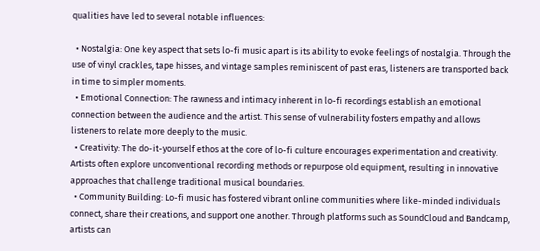qualities have led to several notable influences:

  • Nostalgia: One key aspect that sets lo-fi music apart is its ability to evoke feelings of nostalgia. Through the use of vinyl crackles, tape hisses, and vintage samples reminiscent of past eras, listeners are transported back in time to simpler moments.
  • Emotional Connection: The rawness and intimacy inherent in lo-fi recordings establish an emotional connection between the audience and the artist. This sense of vulnerability fosters empathy and allows listeners to relate more deeply to the music.
  • Creativity: The do-it-yourself ethos at the core of lo-fi culture encourages experimentation and creativity. Artists often explore unconventional recording methods or repurpose old equipment, resulting in innovative approaches that challenge traditional musical boundaries.
  • Community Building: Lo-fi music has fostered vibrant online communities where like-minded individuals connect, share their creations, and support one another. Through platforms such as SoundCloud and Bandcamp, artists can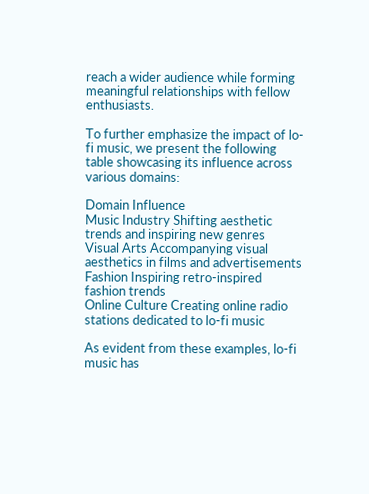reach a wider audience while forming meaningful relationships with fellow enthusiasts.

To further emphasize the impact of lo-fi music, we present the following table showcasing its influence across various domains:

Domain Influence
Music Industry Shifting aesthetic trends and inspiring new genres
Visual Arts Accompanying visual aesthetics in films and advertisements
Fashion Inspiring retro-inspired fashion trends
Online Culture Creating online radio stations dedicated to lo-fi music

As evident from these examples, lo-fi music has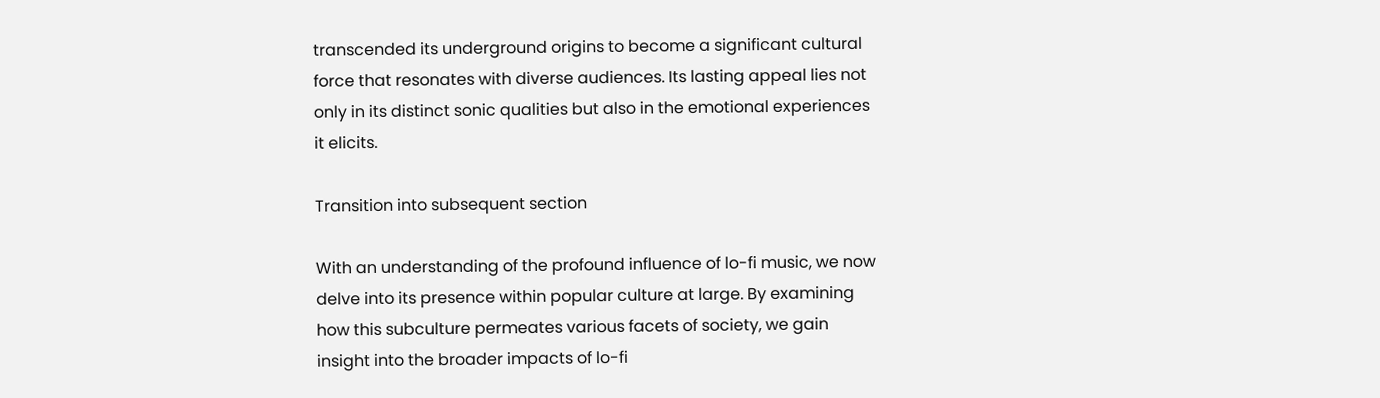transcended its underground origins to become a significant cultural force that resonates with diverse audiences. Its lasting appeal lies not only in its distinct sonic qualities but also in the emotional experiences it elicits.

Transition into subsequent section

With an understanding of the profound influence of lo-fi music, we now delve into its presence within popular culture at large. By examining how this subculture permeates various facets of society, we gain insight into the broader impacts of lo-fi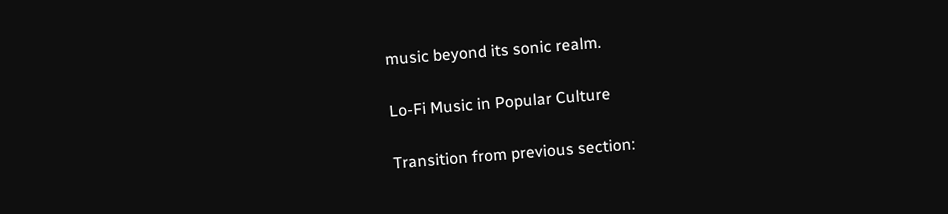music beyond its sonic realm.

Lo-Fi Music in Popular Culture

Transition from previous section: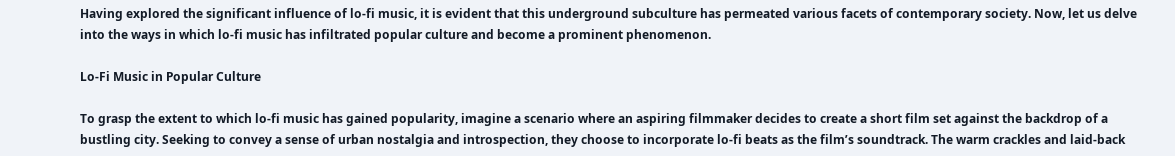Having explored the significant influence of lo-fi music, it is evident that this underground subculture has permeated various facets of contemporary society. Now, let us delve into the ways in which lo-fi music has infiltrated popular culture and become a prominent phenomenon.

Lo-Fi Music in Popular Culture

To grasp the extent to which lo-fi music has gained popularity, imagine a scenario where an aspiring filmmaker decides to create a short film set against the backdrop of a bustling city. Seeking to convey a sense of urban nostalgia and introspection, they choose to incorporate lo-fi beats as the film’s soundtrack. The warm crackles and laid-back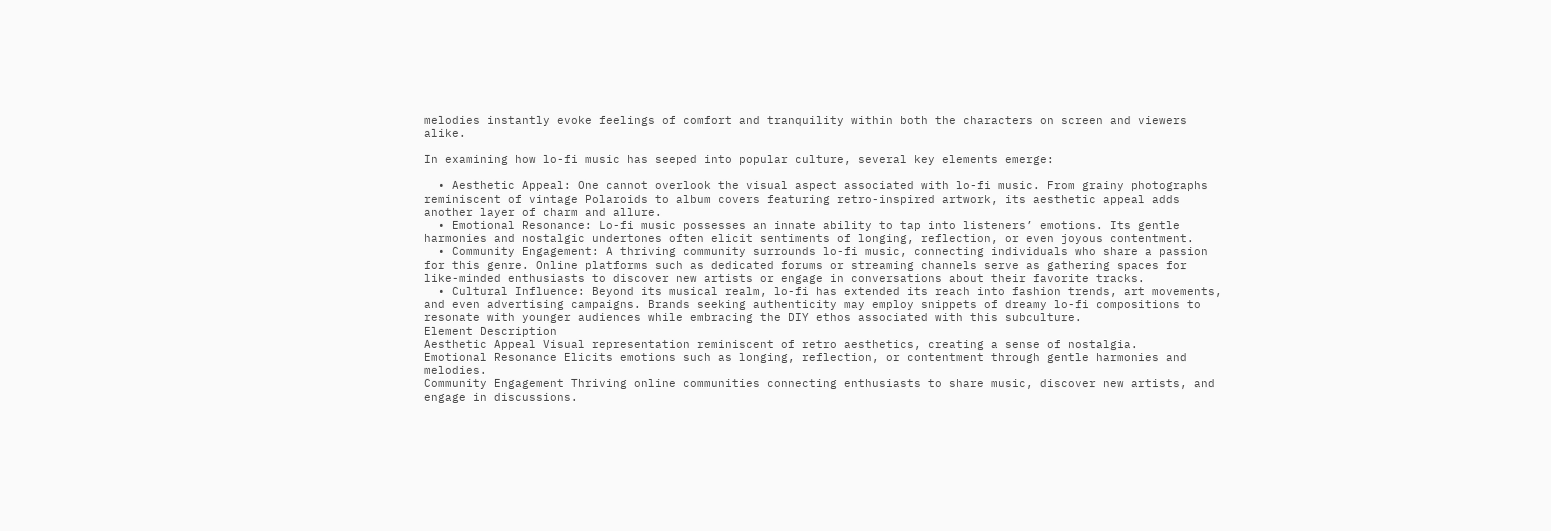melodies instantly evoke feelings of comfort and tranquility within both the characters on screen and viewers alike.

In examining how lo-fi music has seeped into popular culture, several key elements emerge:

  • Aesthetic Appeal: One cannot overlook the visual aspect associated with lo-fi music. From grainy photographs reminiscent of vintage Polaroids to album covers featuring retro-inspired artwork, its aesthetic appeal adds another layer of charm and allure.
  • Emotional Resonance: Lo-fi music possesses an innate ability to tap into listeners’ emotions. Its gentle harmonies and nostalgic undertones often elicit sentiments of longing, reflection, or even joyous contentment.
  • Community Engagement: A thriving community surrounds lo-fi music, connecting individuals who share a passion for this genre. Online platforms such as dedicated forums or streaming channels serve as gathering spaces for like-minded enthusiasts to discover new artists or engage in conversations about their favorite tracks.
  • Cultural Influence: Beyond its musical realm, lo-fi has extended its reach into fashion trends, art movements, and even advertising campaigns. Brands seeking authenticity may employ snippets of dreamy lo-fi compositions to resonate with younger audiences while embracing the DIY ethos associated with this subculture.
Element Description
Aesthetic Appeal Visual representation reminiscent of retro aesthetics, creating a sense of nostalgia.
Emotional Resonance Elicits emotions such as longing, reflection, or contentment through gentle harmonies and melodies.
Community Engagement Thriving online communities connecting enthusiasts to share music, discover new artists, and engage in discussions.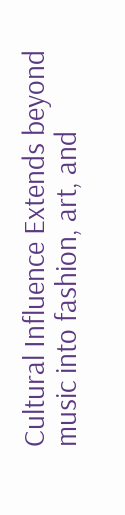Cultural Influence Extends beyond music into fashion, art, and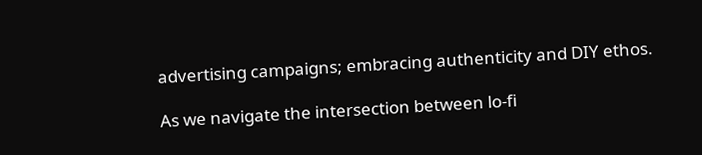advertising campaigns; embracing authenticity and DIY ethos.

As we navigate the intersection between lo-fi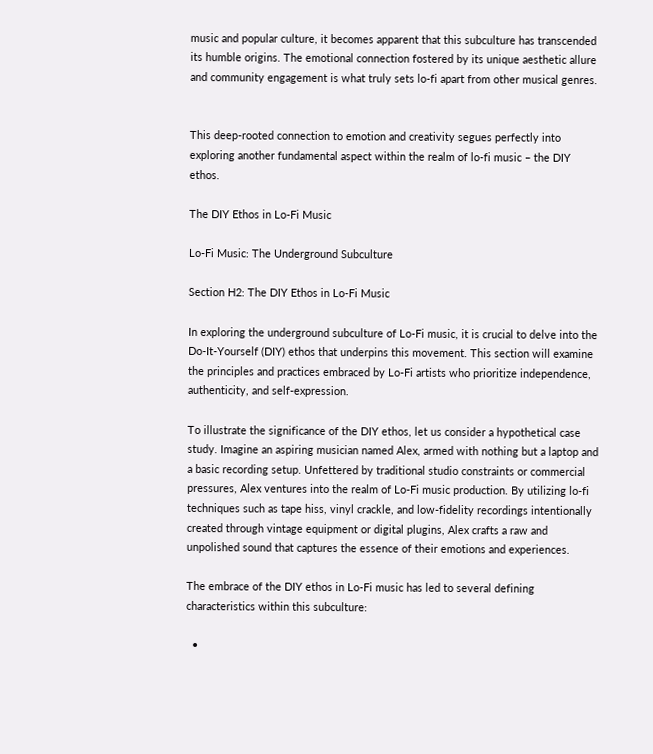music and popular culture, it becomes apparent that this subculture has transcended its humble origins. The emotional connection fostered by its unique aesthetic allure and community engagement is what truly sets lo-fi apart from other musical genres.


This deep-rooted connection to emotion and creativity segues perfectly into exploring another fundamental aspect within the realm of lo-fi music – the DIY ethos.

The DIY Ethos in Lo-Fi Music

Lo-Fi Music: The Underground Subculture

Section H2: The DIY Ethos in Lo-Fi Music

In exploring the underground subculture of Lo-Fi music, it is crucial to delve into the Do-It-Yourself (DIY) ethos that underpins this movement. This section will examine the principles and practices embraced by Lo-Fi artists who prioritize independence, authenticity, and self-expression.

To illustrate the significance of the DIY ethos, let us consider a hypothetical case study. Imagine an aspiring musician named Alex, armed with nothing but a laptop and a basic recording setup. Unfettered by traditional studio constraints or commercial pressures, Alex ventures into the realm of Lo-Fi music production. By utilizing lo-fi techniques such as tape hiss, vinyl crackle, and low-fidelity recordings intentionally created through vintage equipment or digital plugins, Alex crafts a raw and unpolished sound that captures the essence of their emotions and experiences.

The embrace of the DIY ethos in Lo-Fi music has led to several defining characteristics within this subculture:

  •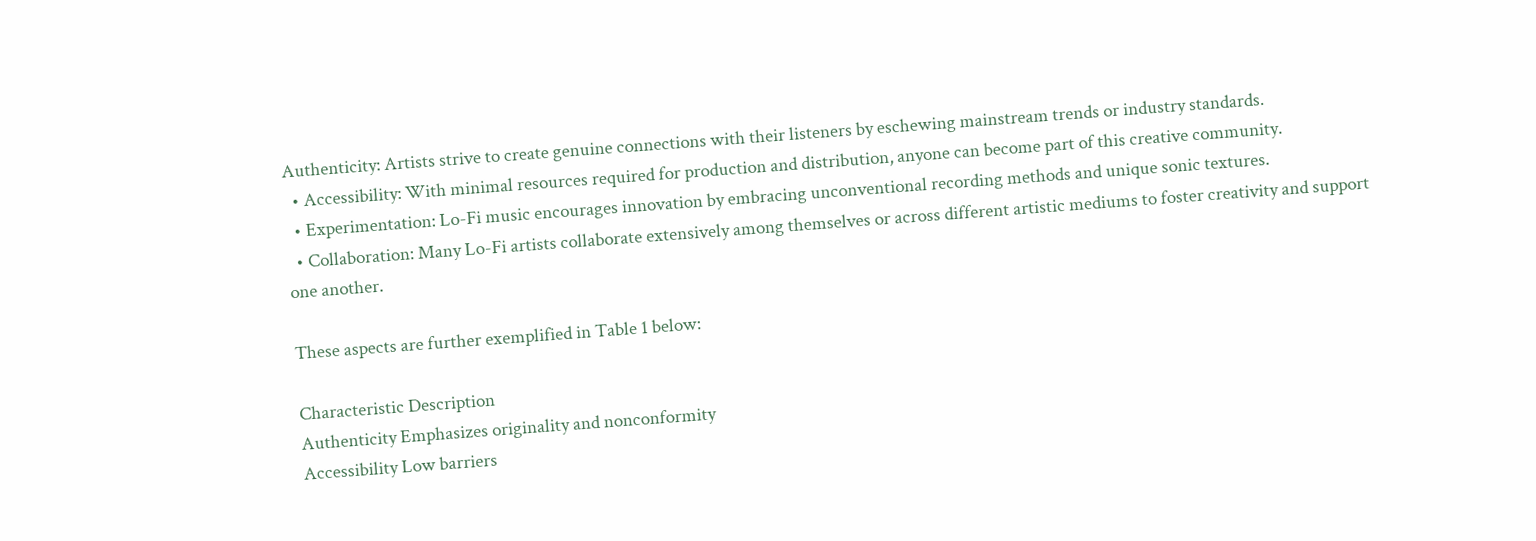Authenticity: Artists strive to create genuine connections with their listeners by eschewing mainstream trends or industry standards.
  • Accessibility: With minimal resources required for production and distribution, anyone can become part of this creative community.
  • Experimentation: Lo-Fi music encourages innovation by embracing unconventional recording methods and unique sonic textures.
  • Collaboration: Many Lo-Fi artists collaborate extensively among themselves or across different artistic mediums to foster creativity and support one another.

These aspects are further exemplified in Table 1 below:

Characteristic Description
Authenticity Emphasizes originality and nonconformity
Accessibility Low barriers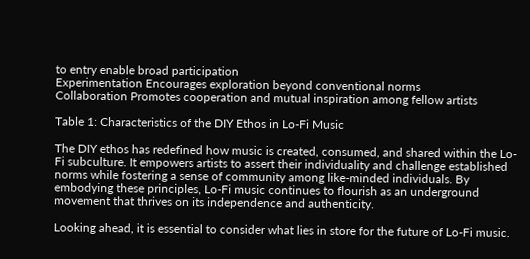to entry enable broad participation
Experimentation Encourages exploration beyond conventional norms
Collaboration Promotes cooperation and mutual inspiration among fellow artists

Table 1: Characteristics of the DIY Ethos in Lo-Fi Music

The DIY ethos has redefined how music is created, consumed, and shared within the Lo-Fi subculture. It empowers artists to assert their individuality and challenge established norms while fostering a sense of community among like-minded individuals. By embodying these principles, Lo-Fi music continues to flourish as an underground movement that thrives on its independence and authenticity.

Looking ahead, it is essential to consider what lies in store for the future of Lo-Fi music.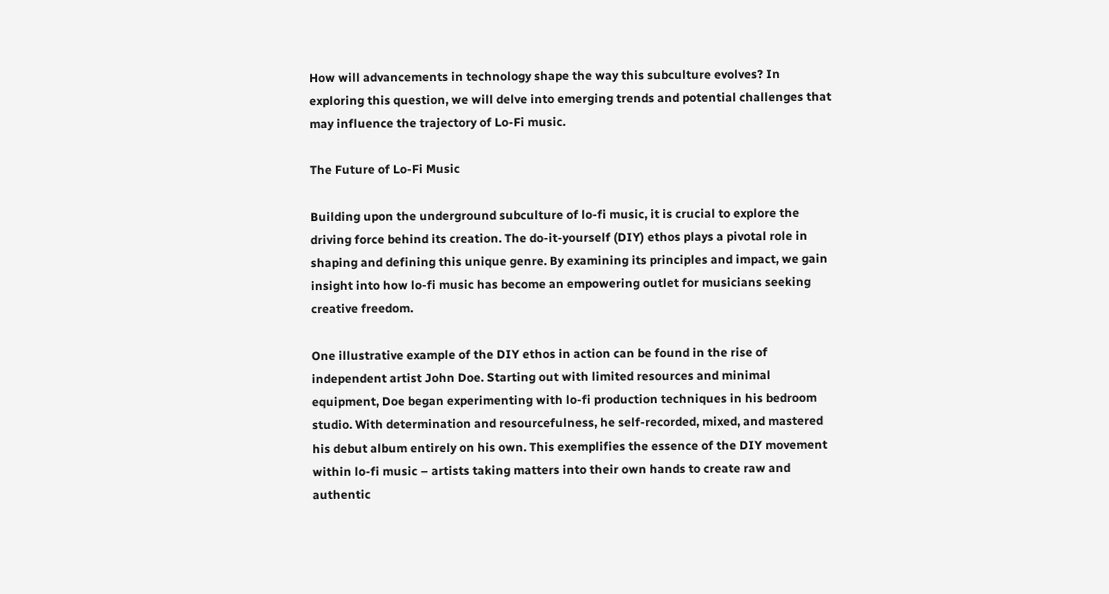How will advancements in technology shape the way this subculture evolves? In exploring this question, we will delve into emerging trends and potential challenges that may influence the trajectory of Lo-Fi music.

The Future of Lo-Fi Music

Building upon the underground subculture of lo-fi music, it is crucial to explore the driving force behind its creation. The do-it-yourself (DIY) ethos plays a pivotal role in shaping and defining this unique genre. By examining its principles and impact, we gain insight into how lo-fi music has become an empowering outlet for musicians seeking creative freedom.

One illustrative example of the DIY ethos in action can be found in the rise of independent artist John Doe. Starting out with limited resources and minimal equipment, Doe began experimenting with lo-fi production techniques in his bedroom studio. With determination and resourcefulness, he self-recorded, mixed, and mastered his debut album entirely on his own. This exemplifies the essence of the DIY movement within lo-fi music – artists taking matters into their own hands to create raw and authentic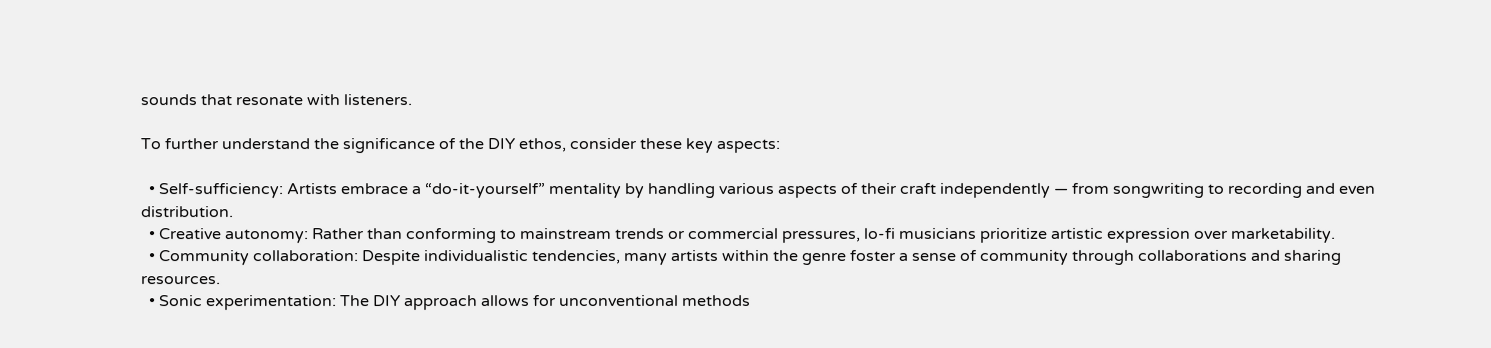sounds that resonate with listeners.

To further understand the significance of the DIY ethos, consider these key aspects:

  • Self-sufficiency: Artists embrace a “do-it-yourself” mentality by handling various aspects of their craft independently — from songwriting to recording and even distribution.
  • Creative autonomy: Rather than conforming to mainstream trends or commercial pressures, lo-fi musicians prioritize artistic expression over marketability.
  • Community collaboration: Despite individualistic tendencies, many artists within the genre foster a sense of community through collaborations and sharing resources.
  • Sonic experimentation: The DIY approach allows for unconventional methods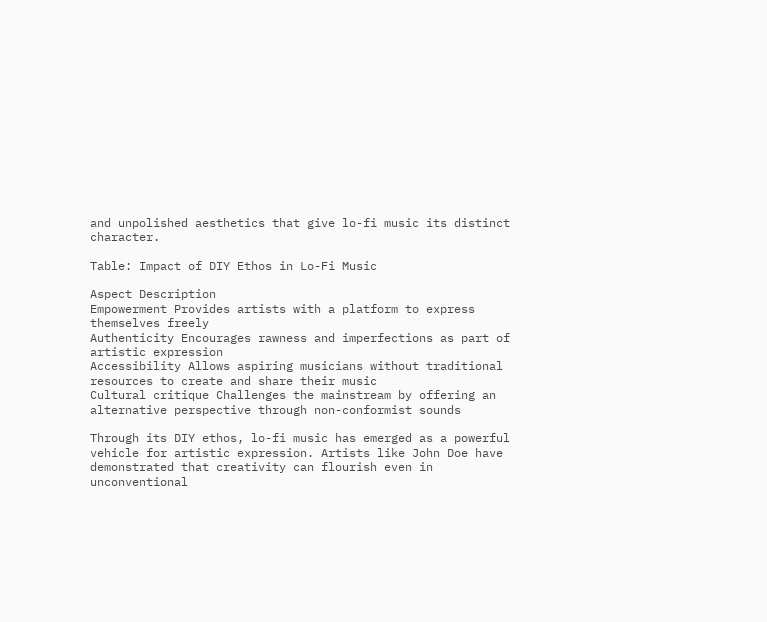and unpolished aesthetics that give lo-fi music its distinct character.

Table: Impact of DIY Ethos in Lo-Fi Music

Aspect Description
Empowerment Provides artists with a platform to express themselves freely
Authenticity Encourages rawness and imperfections as part of artistic expression
Accessibility Allows aspiring musicians without traditional resources to create and share their music
Cultural critique Challenges the mainstream by offering an alternative perspective through non-conformist sounds

Through its DIY ethos, lo-fi music has emerged as a powerful vehicle for artistic expression. Artists like John Doe have demonstrated that creativity can flourish even in unconventional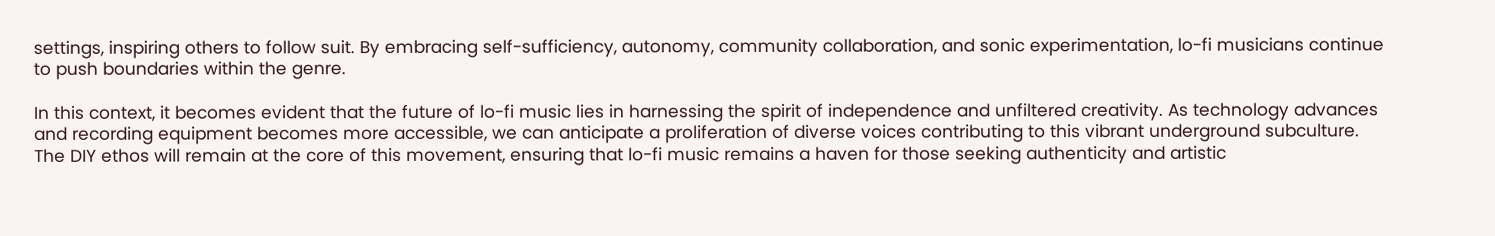settings, inspiring others to follow suit. By embracing self-sufficiency, autonomy, community collaboration, and sonic experimentation, lo-fi musicians continue to push boundaries within the genre.

In this context, it becomes evident that the future of lo-fi music lies in harnessing the spirit of independence and unfiltered creativity. As technology advances and recording equipment becomes more accessible, we can anticipate a proliferation of diverse voices contributing to this vibrant underground subculture. The DIY ethos will remain at the core of this movement, ensuring that lo-fi music remains a haven for those seeking authenticity and artistic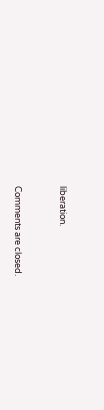liberation.


Comments are closed.